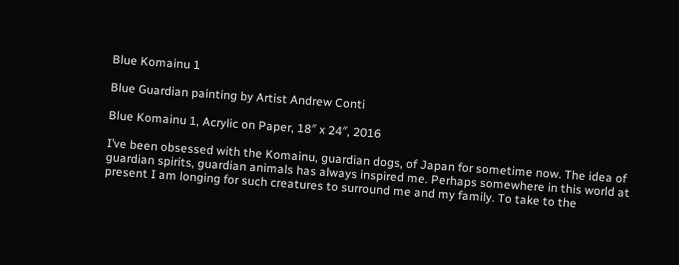Blue Komainu 1

Blue Guardian painting by Artist Andrew Conti

Blue Komainu 1, Acrylic on Paper, 18″ x 24″, 2016

I’ve been obsessed with the Komainu, guardian dogs, of Japan for sometime now. The idea of guardian spirits, guardian animals has always inspired me. Perhaps somewhere in this world at present I am longing for such creatures to surround me and my family. To take to the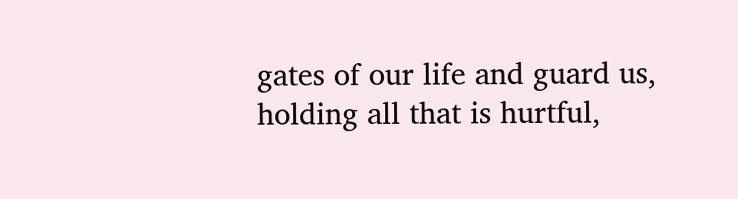gates of our life and guard us, holding all that is hurtful,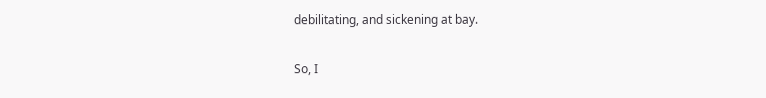debilitating, and sickening at bay.

So, I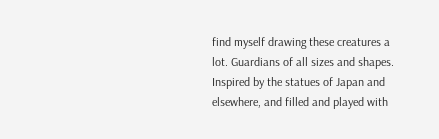find myself drawing these creatures a lot. Guardians of all sizes and shapes. Inspired by the statues of Japan and elsewhere, and filled and played with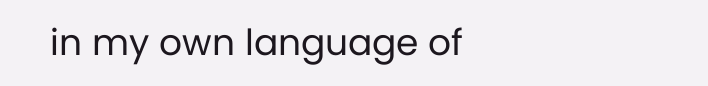in my own language of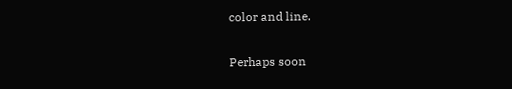color and line.

Perhaps soon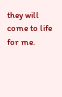they will come to life for me.